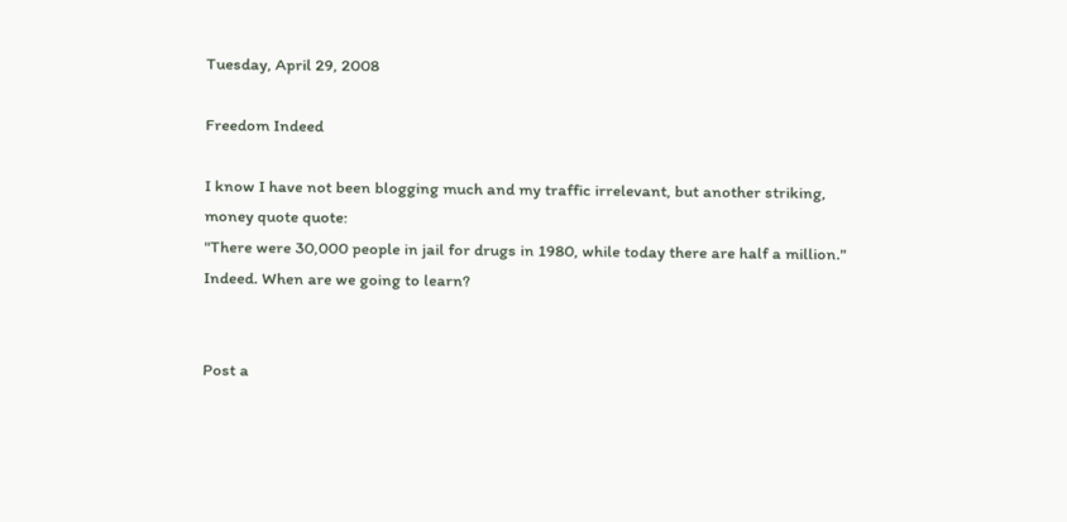Tuesday, April 29, 2008

Freedom Indeed

I know I have not been blogging much and my traffic irrelevant, but another striking, money quote quote:
"There were 30,000 people in jail for drugs in 1980, while today there are half a million."
Indeed. When are we going to learn?


Post a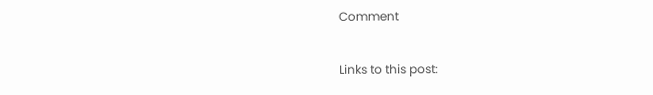Comment

Links to this post: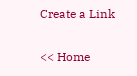Create a Link

<< Home